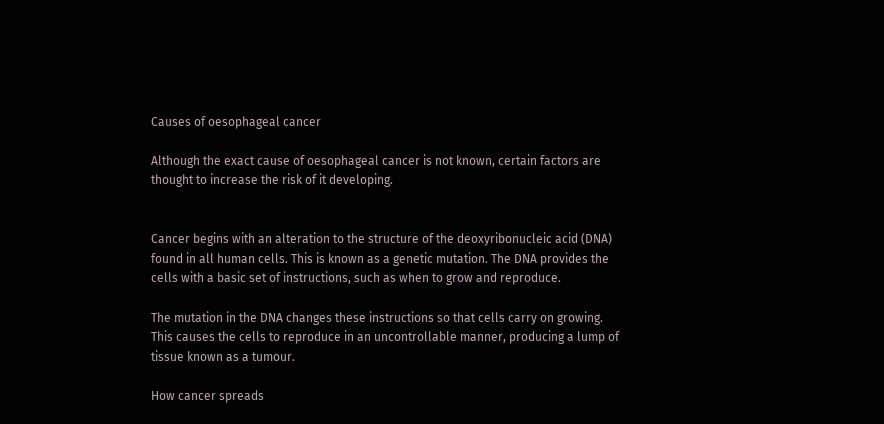Causes of oesophageal cancer

Although the exact cause of oesophageal cancer is not known, certain factors are thought to increase the risk of it developing.


Cancer begins with an alteration to the structure of the deoxyribonucleic acid (DNA) found in all human cells. This is known as a genetic mutation. The DNA provides the cells with a basic set of instructions, such as when to grow and reproduce.

The mutation in the DNA changes these instructions so that cells carry on growing. This causes the cells to reproduce in an uncontrollable manner, producing a lump of tissue known as a tumour.

How cancer spreads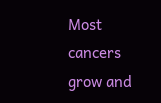Most cancers grow and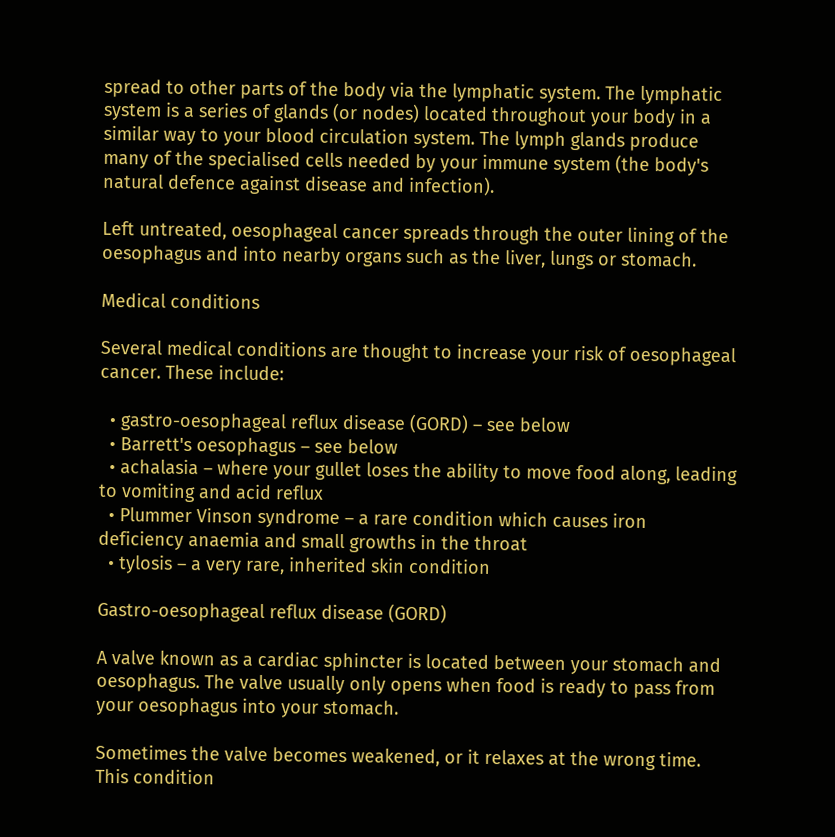spread to other parts of the body via the lymphatic system. The lymphatic system is a series of glands (or nodes) located throughout your body in a similar way to your blood circulation system. The lymph glands produce many of the specialised cells needed by your immune system (the body's natural defence against disease and infection).

Left untreated, oesophageal cancer spreads through the outer lining of the oesophagus and into nearby organs such as the liver, lungs or stomach.

Medical conditions

Several medical conditions are thought to increase your risk of oesophageal cancer. These include:

  • gastro-oesophageal reflux disease (GORD) – see below
  • Barrett's oesophagus – see below
  • achalasia – where your gullet loses the ability to move food along, leading to vomiting and acid reflux
  • Plummer Vinson syndrome – a rare condition which causes iron deficiency anaemia and small growths in the throat
  • tylosis – a very rare, inherited skin condition

Gastro-oesophageal reflux disease (GORD)

A valve known as a cardiac sphincter is located between your stomach and oesophagus. The valve usually only opens when food is ready to pass from your oesophagus into your stomach.

Sometimes the valve becomes weakened, or it relaxes at the wrong time. This condition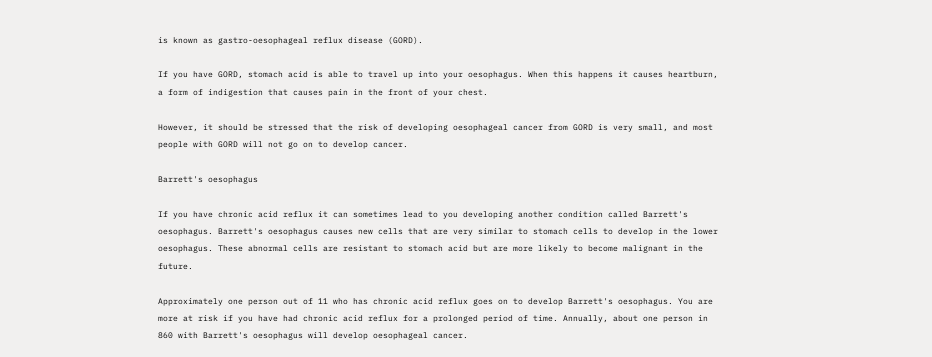is known as gastro-oesophageal reflux disease (GORD).

If you have GORD, stomach acid is able to travel up into your oesophagus. When this happens it causes heartburn, a form of indigestion that causes pain in the front of your chest.

However, it should be stressed that the risk of developing oesophageal cancer from GORD is very small, and most people with GORD will not go on to develop cancer.

Barrett's oesophagus

If you have chronic acid reflux it can sometimes lead to you developing another condition called Barrett's oesophagus. Barrett's oesophagus causes new cells that are very similar to stomach cells to develop in the lower oesophagus. These abnormal cells are resistant to stomach acid but are more likely to become malignant in the future.

Approximately one person out of 11 who has chronic acid reflux goes on to develop Barrett's oesophagus. You are more at risk if you have had chronic acid reflux for a prolonged period of time. Annually, about one person in 860 with Barrett's oesophagus will develop oesophageal cancer.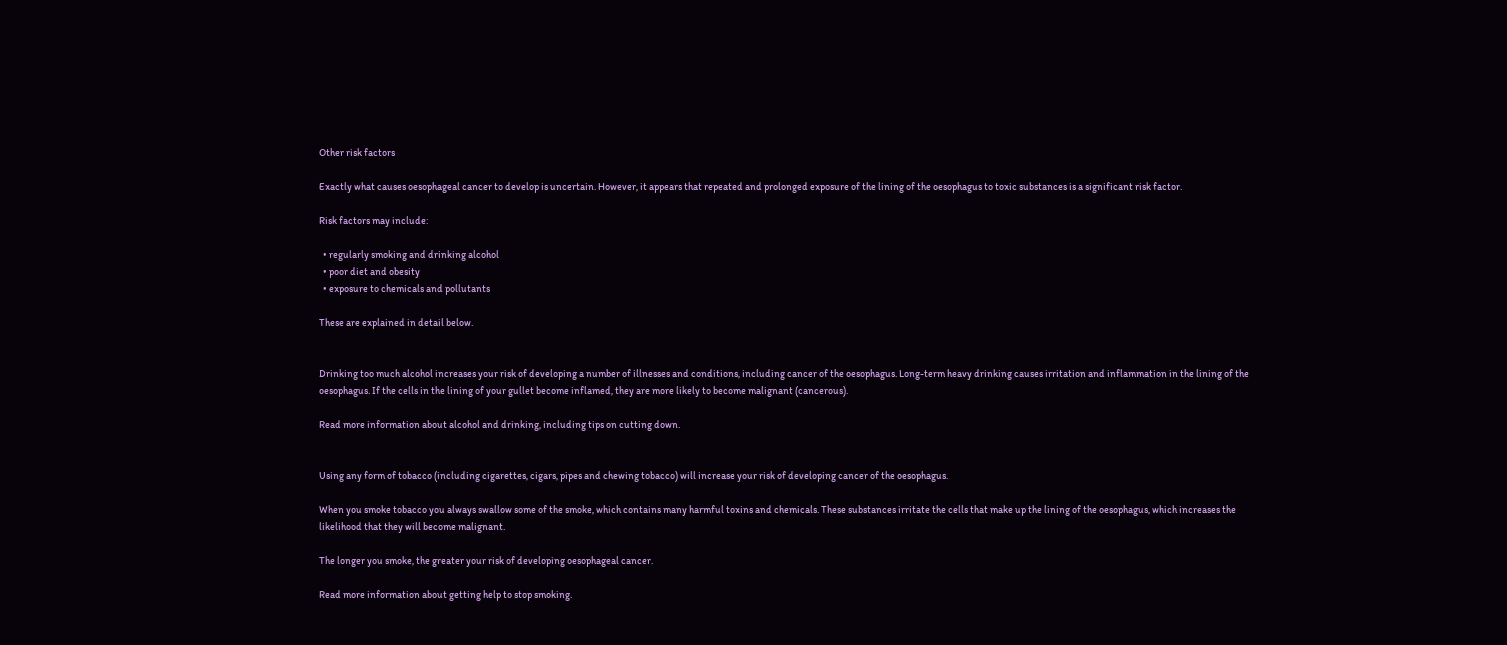Other risk factors

Exactly what causes oesophageal cancer to develop is uncertain. However, it appears that repeated and prolonged exposure of the lining of the oesophagus to toxic substances is a significant risk factor.

Risk factors may include:

  • regularly smoking and drinking alcohol
  • poor diet and obesity
  • exposure to chemicals and pollutants

These are explained in detail below.


Drinking too much alcohol increases your risk of developing a number of illnesses and conditions, including cancer of the oesophagus. Long-term heavy drinking causes irritation and inflammation in the lining of the oesophagus. If the cells in the lining of your gullet become inflamed, they are more likely to become malignant (cancerous).

Read more information about alcohol and drinking, including tips on cutting down.


Using any form of tobacco (including cigarettes, cigars, pipes and chewing tobacco) will increase your risk of developing cancer of the oesophagus.

When you smoke tobacco you always swallow some of the smoke, which contains many harmful toxins and chemicals. These substances irritate the cells that make up the lining of the oesophagus, which increases the likelihood that they will become malignant.

The longer you smoke, the greater your risk of developing oesophageal cancer.

Read more information about getting help to stop smoking.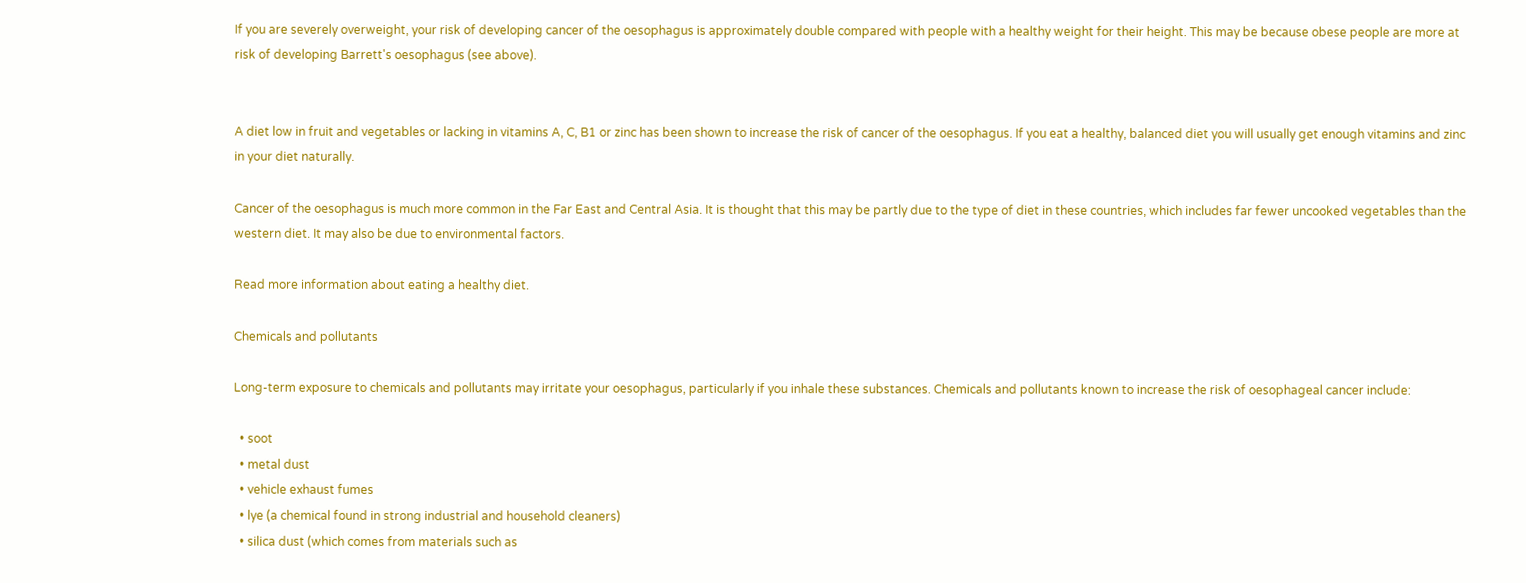If you are severely overweight, your risk of developing cancer of the oesophagus is approximately double compared with people with a healthy weight for their height. This may be because obese people are more at risk of developing Barrett's oesophagus (see above).


A diet low in fruit and vegetables or lacking in vitamins A, C, B1 or zinc has been shown to increase the risk of cancer of the oesophagus. If you eat a healthy, balanced diet you will usually get enough vitamins and zinc in your diet naturally.

Cancer of the oesophagus is much more common in the Far East and Central Asia. It is thought that this may be partly due to the type of diet in these countries, which includes far fewer uncooked vegetables than the western diet. It may also be due to environmental factors.

Read more information about eating a healthy diet.

Chemicals and pollutants

Long-term exposure to chemicals and pollutants may irritate your oesophagus, particularly if you inhale these substances. Chemicals and pollutants known to increase the risk of oesophageal cancer include:

  • soot
  • metal dust
  • vehicle exhaust fumes
  • lye (a chemical found in strong industrial and household cleaners)
  • silica dust (which comes from materials such as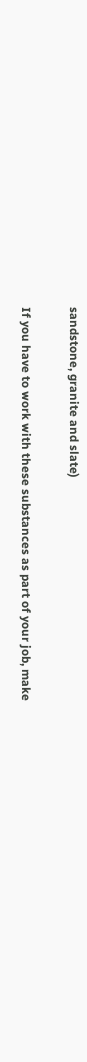sandstone, granite and slate)

If you have to work with these substances as part of your job, make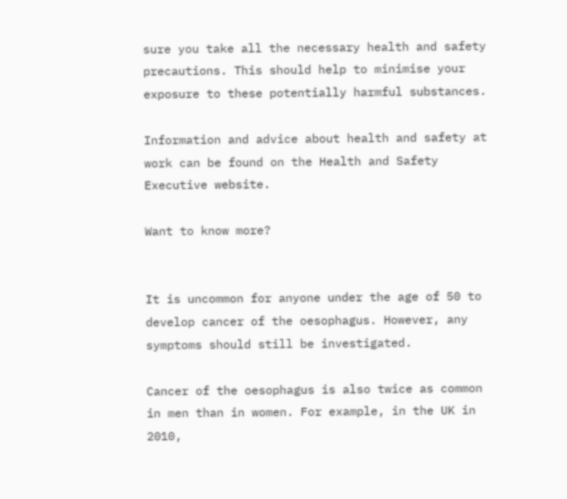sure you take all the necessary health and safety precautions. This should help to minimise your exposure to these potentially harmful substances.

Information and advice about health and safety at work can be found on the Health and Safety Executive website.

Want to know more?


It is uncommon for anyone under the age of 50 to develop cancer of the oesophagus. However, any symptoms should still be investigated.

Cancer of the oesophagus is also twice as common in men than in women. For example, in the UK in 2010,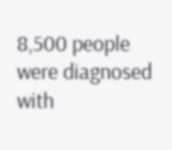8,500 people were diagnosed with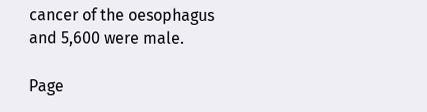cancer of the oesophagus and 5,600 were male.

Page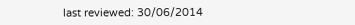last reviewed: 30/06/2014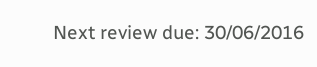Next review due: 30/06/2016